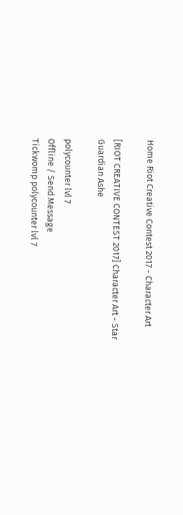Home Riot Creative Contest 2017 - Character Art

[RIOT CREATIVE CONTEST 2017] Character Art - Star Guardian Ashe

polycounter lvl 7
Offline / Send Message
Tickwomp polycounter lvl 7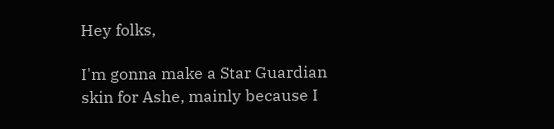Hey folks,

I'm gonna make a Star Guardian skin for Ashe, mainly because I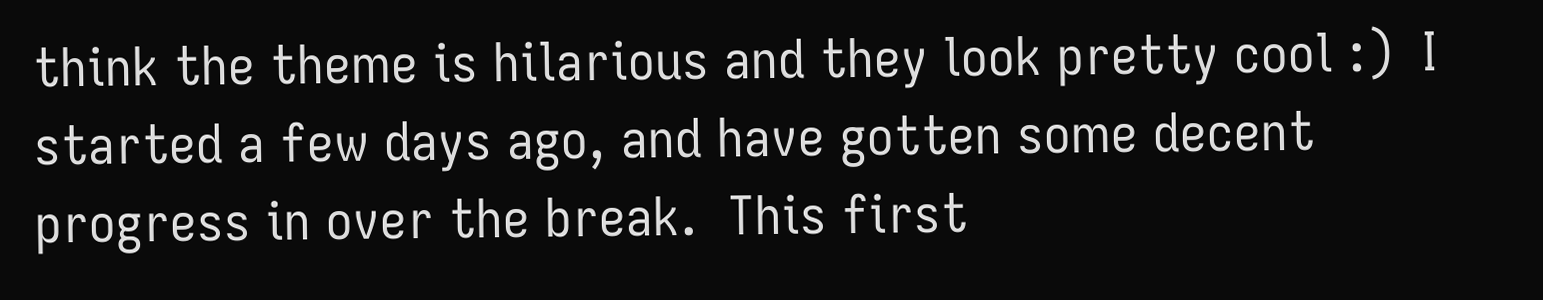think the theme is hilarious and they look pretty cool :)  I started a few days ago, and have gotten some decent progress in over the break.  This first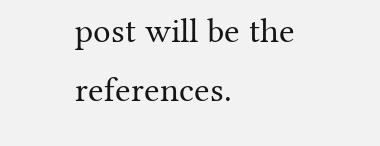post will be the references.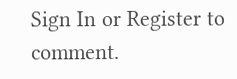Sign In or Register to comment.